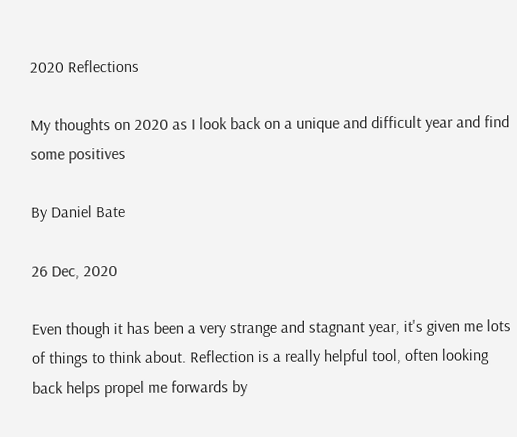2020 Reflections

My thoughts on 2020 as I look back on a unique and difficult year and find some positives

By Daniel Bate

26 Dec, 2020

Even though it has been a very strange and stagnant year, it's given me lots of things to think about. Reflection is a really helpful tool, often looking back helps propel me forwards by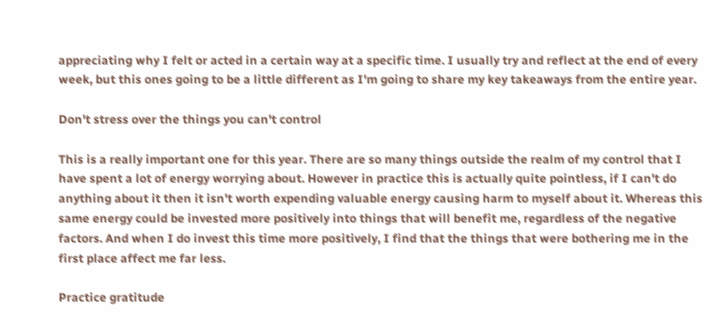appreciating why I felt or acted in a certain way at a specific time. I usually try and reflect at the end of every week, but this ones going to be a little different as I'm going to share my key takeaways from the entire year.

Don't stress over the things you can't control

This is a really important one for this year. There are so many things outside the realm of my control that I have spent a lot of energy worrying about. However in practice this is actually quite pointless, if I can't do anything about it then it isn't worth expending valuable energy causing harm to myself about it. Whereas this same energy could be invested more positively into things that will benefit me, regardless of the negative factors. And when I do invest this time more positively, I find that the things that were bothering me in the first place affect me far less.

Practice gratitude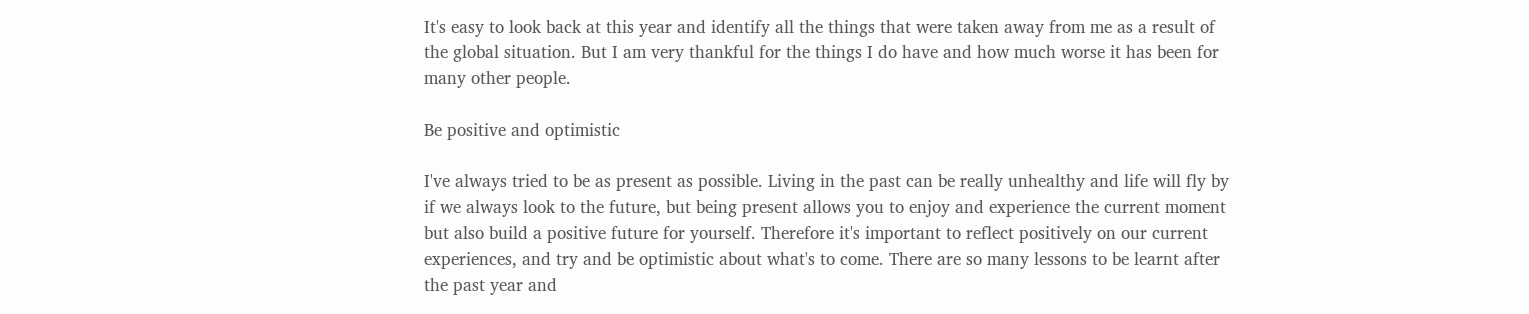It's easy to look back at this year and identify all the things that were taken away from me as a result of the global situation. But I am very thankful for the things I do have and how much worse it has been for many other people.

Be positive and optimistic

I've always tried to be as present as possible. Living in the past can be really unhealthy and life will fly by if we always look to the future, but being present allows you to enjoy and experience the current moment but also build a positive future for yourself. Therefore it's important to reflect positively on our current experiences, and try and be optimistic about what's to come. There are so many lessons to be learnt after the past year and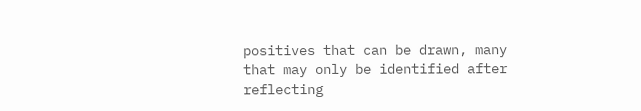positives that can be drawn, many that may only be identified after reflecting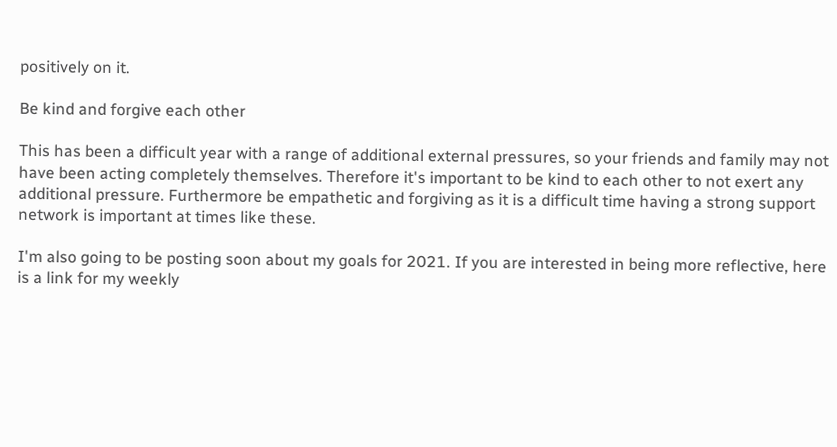positively on it.

Be kind and forgive each other

This has been a difficult year with a range of additional external pressures, so your friends and family may not have been acting completely themselves. Therefore it's important to be kind to each other to not exert any additional pressure. Furthermore be empathetic and forgiving as it is a difficult time having a strong support network is important at times like these.

I'm also going to be posting soon about my goals for 2021. If you are interested in being more reflective, here is a link for my weekly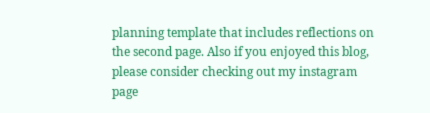planning template that includes reflections on the second page. Also if you enjoyed this blog, please consider checking out my instagram page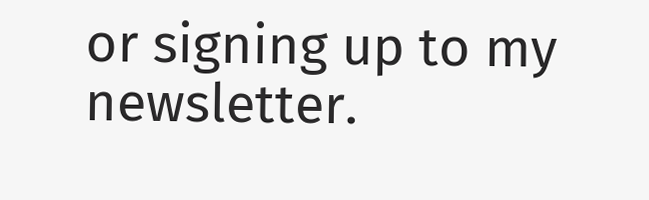or signing up to my newsletter.